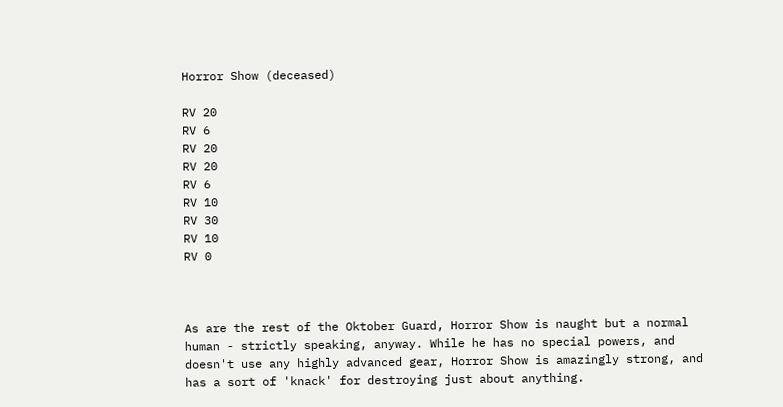Horror Show (deceased)

RV 20
RV 6
RV 20
RV 20
RV 6
RV 10
RV 30
RV 10
RV 0



As are the rest of the Oktober Guard, Horror Show is naught but a normal human - strictly speaking, anyway. While he has no special powers, and doesn't use any highly advanced gear, Horror Show is amazingly strong, and has a sort of 'knack' for destroying just about anything.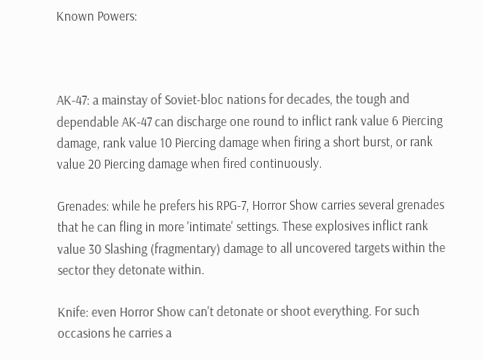Known Powers:



AK-47: a mainstay of Soviet-bloc nations for decades, the tough and dependable AK-47 can discharge one round to inflict rank value 6 Piercing damage, rank value 10 Piercing damage when firing a short burst, or rank value 20 Piercing damage when fired continuously.

Grenades: while he prefers his RPG-7, Horror Show carries several grenades that he can fling in more 'intimate' settings. These explosives inflict rank value 30 Slashing (fragmentary) damage to all uncovered targets within the sector they detonate within.

Knife: even Horror Show can't detonate or shoot everything. For such occasions he carries a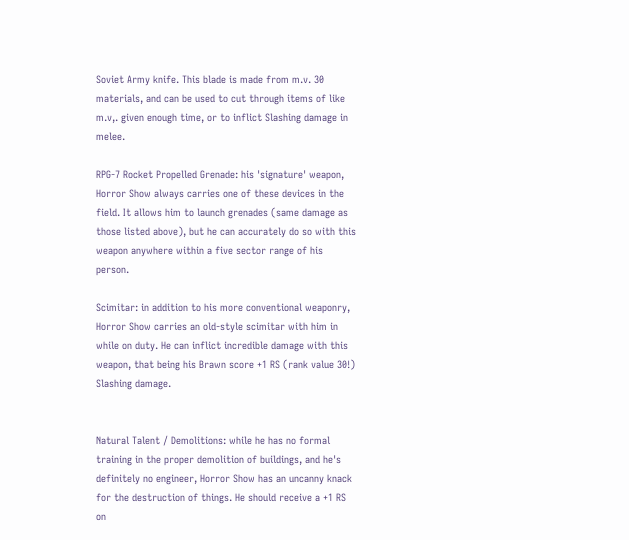Soviet Army knife. This blade is made from m.v. 30 materials, and can be used to cut through items of like m.v,. given enough time, or to inflict Slashing damage in melee.

RPG-7 Rocket Propelled Grenade: his 'signature' weapon, Horror Show always carries one of these devices in the field. It allows him to launch grenades (same damage as those listed above), but he can accurately do so with this weapon anywhere within a five sector range of his person.

Scimitar: in addition to his more conventional weaponry, Horror Show carries an old-style scimitar with him in while on duty. He can inflict incredible damage with this weapon, that being his Brawn score +1 RS (rank value 30!) Slashing damage.


Natural Talent / Demolitions: while he has no formal training in the proper demolition of buildings, and he's definitely no engineer, Horror Show has an uncanny knack for the destruction of things. He should receive a +1 RS on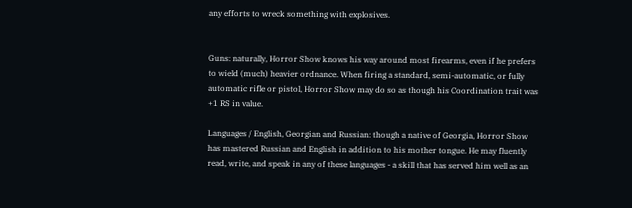any efforts to wreck something with explosives.


Guns: naturally, Horror Show knows his way around most firearms, even if he prefers to wield (much) heavier ordnance. When firing a standard, semi-automatic, or fully automatic rifle or pistol, Horror Show may do so as though his Coordination trait was +1 RS in value.

Languages / English, Georgian and Russian: though a native of Georgia, Horror Show has mastered Russian and English in addition to his mother tongue. He may fluently read, write, and speak in any of these languages - a skill that has served him well as an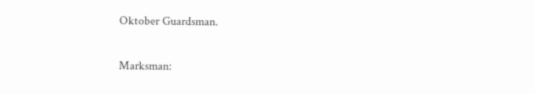Oktober Guardsman.

Marksman: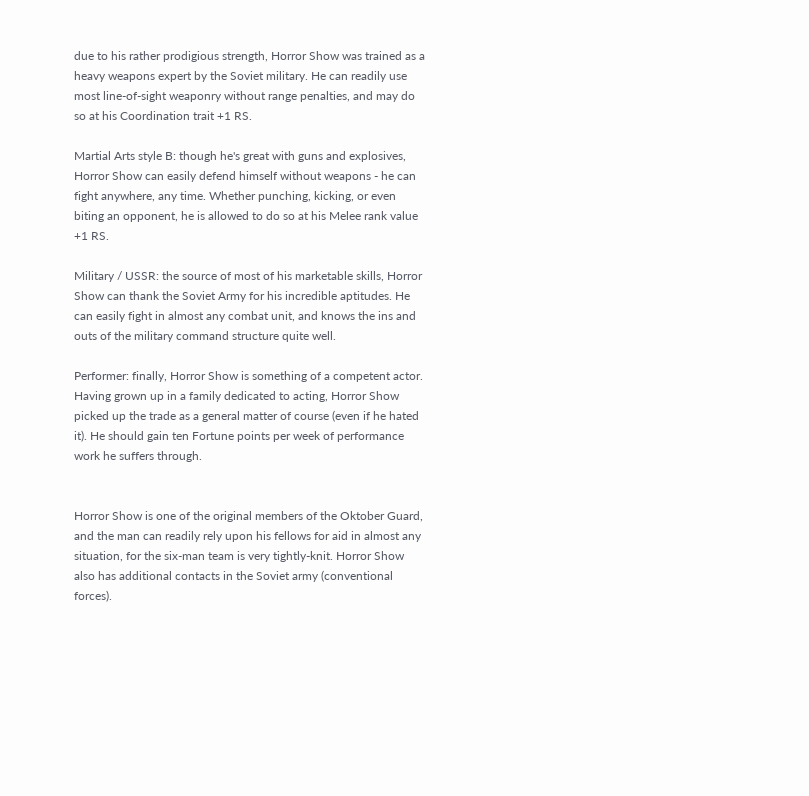due to his rather prodigious strength, Horror Show was trained as a heavy weapons expert by the Soviet military. He can readily use most line-of-sight weaponry without range penalties, and may do so at his Coordination trait +1 RS.

Martial Arts style B: though he's great with guns and explosives, Horror Show can easily defend himself without weapons - he can fight anywhere, any time. Whether punching, kicking, or even biting an opponent, he is allowed to do so at his Melee rank value +1 RS.

Military / USSR: the source of most of his marketable skills, Horror Show can thank the Soviet Army for his incredible aptitudes. He can easily fight in almost any combat unit, and knows the ins and outs of the military command structure quite well.

Performer: finally, Horror Show is something of a competent actor. Having grown up in a family dedicated to acting, Horror Show picked up the trade as a general matter of course (even if he hated it). He should gain ten Fortune points per week of performance work he suffers through.


Horror Show is one of the original members of the Oktober Guard, and the man can readily rely upon his fellows for aid in almost any situation, for the six-man team is very tightly-knit. Horror Show also has additional contacts in the Soviet army (conventional forces).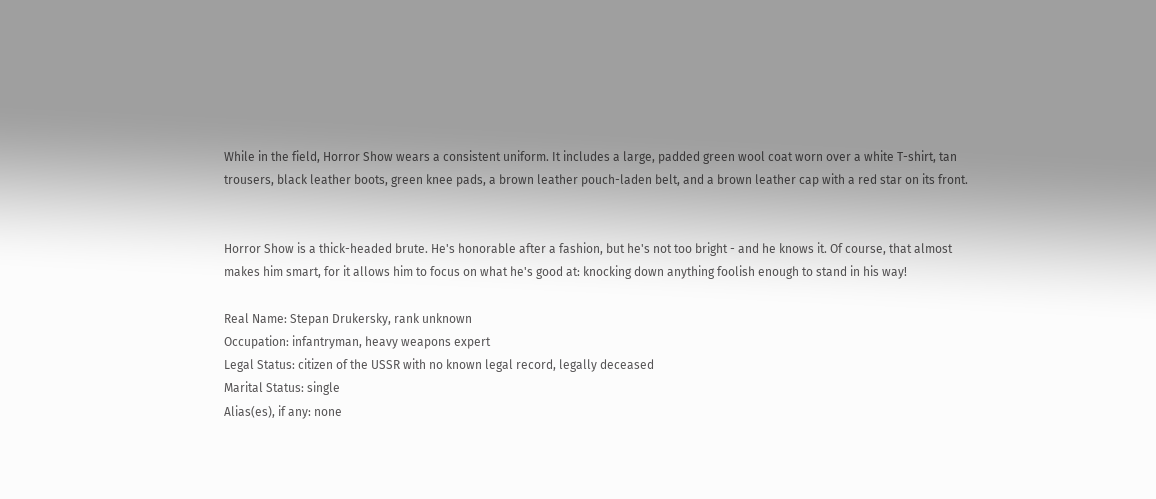While in the field, Horror Show wears a consistent uniform. It includes a large, padded green wool coat worn over a white T-shirt, tan trousers, black leather boots, green knee pads, a brown leather pouch-laden belt, and a brown leather cap with a red star on its front.


Horror Show is a thick-headed brute. He's honorable after a fashion, but he's not too bright - and he knows it. Of course, that almost makes him smart, for it allows him to focus on what he's good at: knocking down anything foolish enough to stand in his way!

Real Name: Stepan Drukersky, rank unknown
Occupation: infantryman, heavy weapons expert
Legal Status: citizen of the USSR with no known legal record, legally deceased
Marital Status: single
Alias(es), if any: none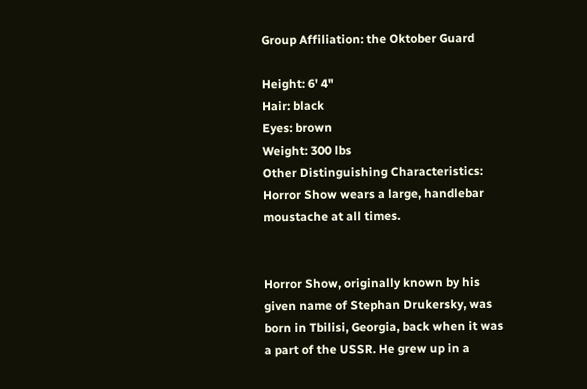Group Affiliation: the Oktober Guard

Height: 6' 4"
Hair: black
Eyes: brown
Weight: 300 lbs
Other Distinguishing Characteristics: Horror Show wears a large, handlebar moustache at all times.


Horror Show, originally known by his given name of Stephan Drukersky, was born in Tbilisi, Georgia, back when it was a part of the USSR. He grew up in a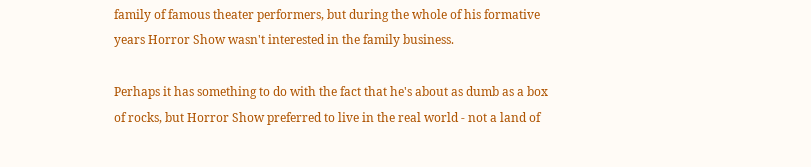family of famous theater performers, but during the whole of his formative years Horror Show wasn't interested in the family business.

Perhaps it has something to do with the fact that he's about as dumb as a box of rocks, but Horror Show preferred to live in the real world - not a land of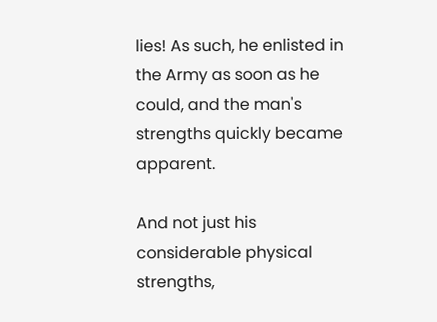lies! As such, he enlisted in the Army as soon as he could, and the man's strengths quickly became apparent.

And not just his considerable physical strengths,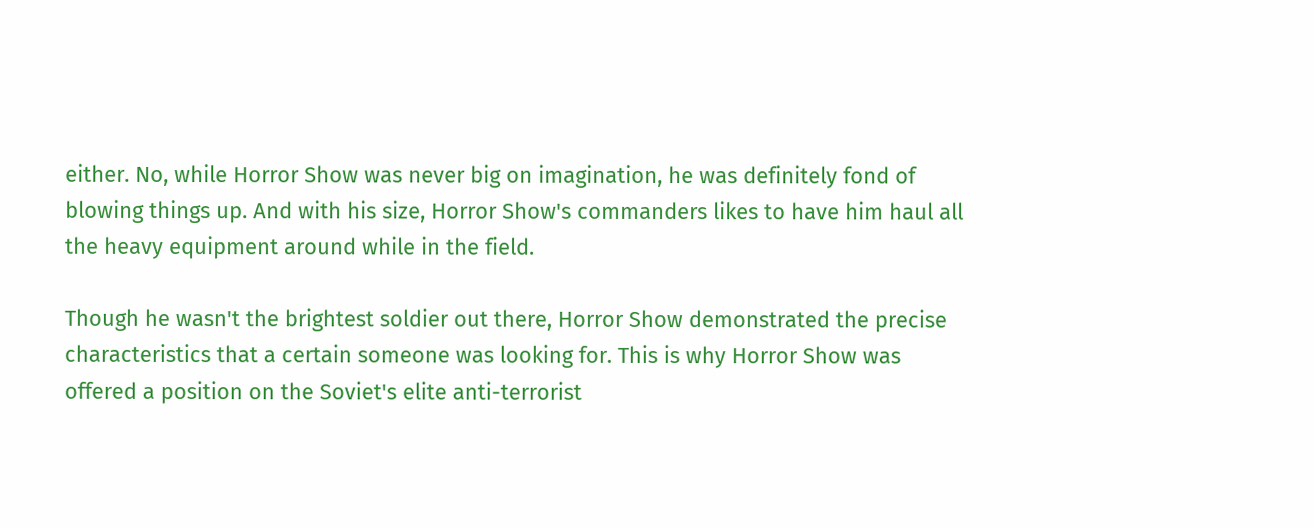either. No, while Horror Show was never big on imagination, he was definitely fond of blowing things up. And with his size, Horror Show's commanders likes to have him haul all the heavy equipment around while in the field.

Though he wasn't the brightest soldier out there, Horror Show demonstrated the precise characteristics that a certain someone was looking for. This is why Horror Show was offered a position on the Soviet's elite anti-terrorist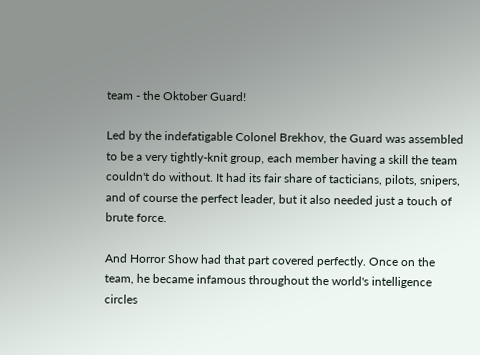team - the Oktober Guard!

Led by the indefatigable Colonel Brekhov, the Guard was assembled to be a very tightly-knit group, each member having a skill the team couldn't do without. It had its fair share of tacticians, pilots, snipers, and of course the perfect leader, but it also needed just a touch of brute force.

And Horror Show had that part covered perfectly. Once on the team, he became infamous throughout the world's intelligence circles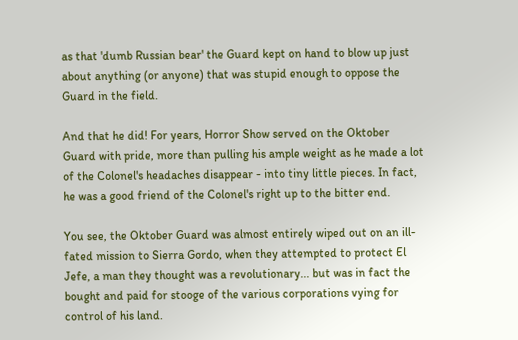as that 'dumb Russian bear' the Guard kept on hand to blow up just about anything (or anyone) that was stupid enough to oppose the Guard in the field.

And that he did! For years, Horror Show served on the Oktober Guard with pride, more than pulling his ample weight as he made a lot of the Colonel's headaches disappear - into tiny little pieces. In fact, he was a good friend of the Colonel's right up to the bitter end.

You see, the Oktober Guard was almost entirely wiped out on an ill-fated mission to Sierra Gordo, when they attempted to protect El Jefe, a man they thought was a revolutionary... but was in fact the bought and paid for stooge of the various corporations vying for control of his land.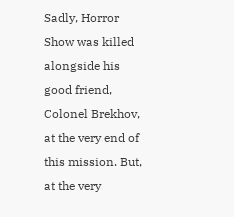Sadly, Horror Show was killed alongside his good friend, Colonel Brekhov, at the very end of this mission. But, at the very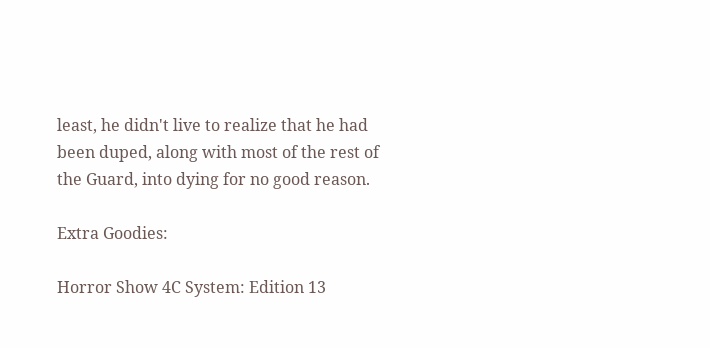least, he didn't live to realize that he had been duped, along with most of the rest of the Guard, into dying for no good reason.

Extra Goodies:

Horror Show 4C System: Edition 13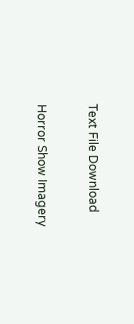Text File Download

Horror Show Imagery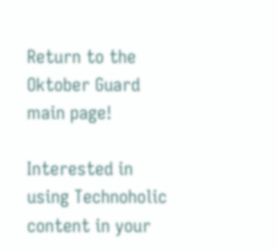Return to the Oktober Guard main page!

Interested in using Technoholic content in your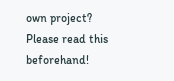own project? Please read this beforehand!